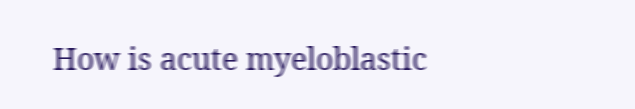How is acute myeloblastic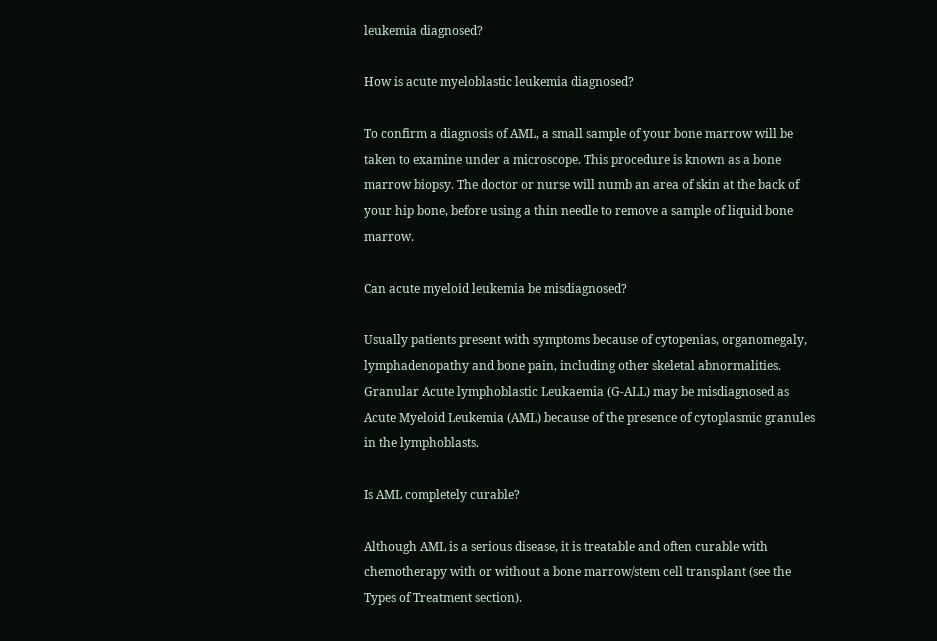leukemia diagnosed?

How is acute myeloblastic leukemia diagnosed?

To confirm a diagnosis of AML, a small sample of your bone marrow will be taken to examine under a microscope. This procedure is known as a bone marrow biopsy. The doctor or nurse will numb an area of skin at the back of your hip bone, before using a thin needle to remove a sample of liquid bone marrow.

Can acute myeloid leukemia be misdiagnosed?

Usually patients present with symptoms because of cytopenias, organomegaly, lymphadenopathy and bone pain, including other skeletal abnormalities. Granular Acute lymphoblastic Leukaemia (G-ALL) may be misdiagnosed as Acute Myeloid Leukemia (AML) because of the presence of cytoplasmic granules in the lymphoblasts.

Is AML completely curable?

Although AML is a serious disease, it is treatable and often curable with chemotherapy with or without a bone marrow/stem cell transplant (see the Types of Treatment section).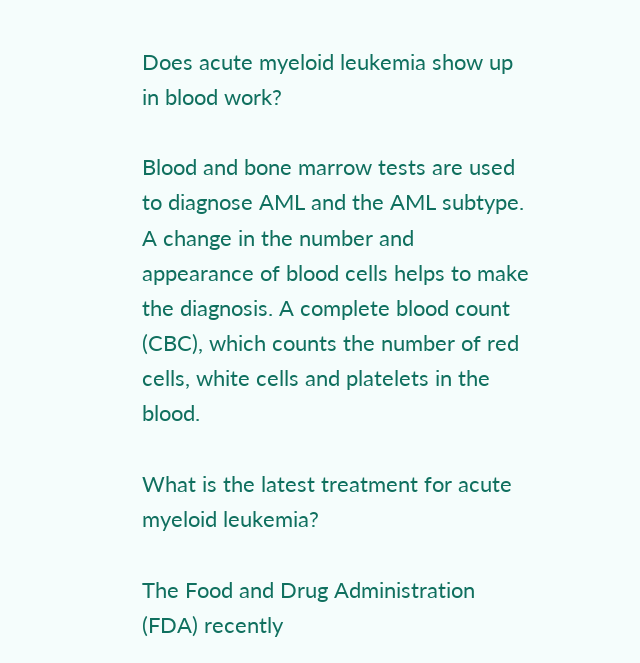Does acute myeloid leukemia show up in blood work?

Blood and bone marrow tests are used to diagnose AML and the AML subtype. A change in the number and appearance of blood cells helps to make the diagnosis. A complete blood count (CBC), which counts the number of red cells, white cells and platelets in the blood.

What is the latest treatment for acute myeloid leukemia?

The Food and Drug Administration (FDA) recently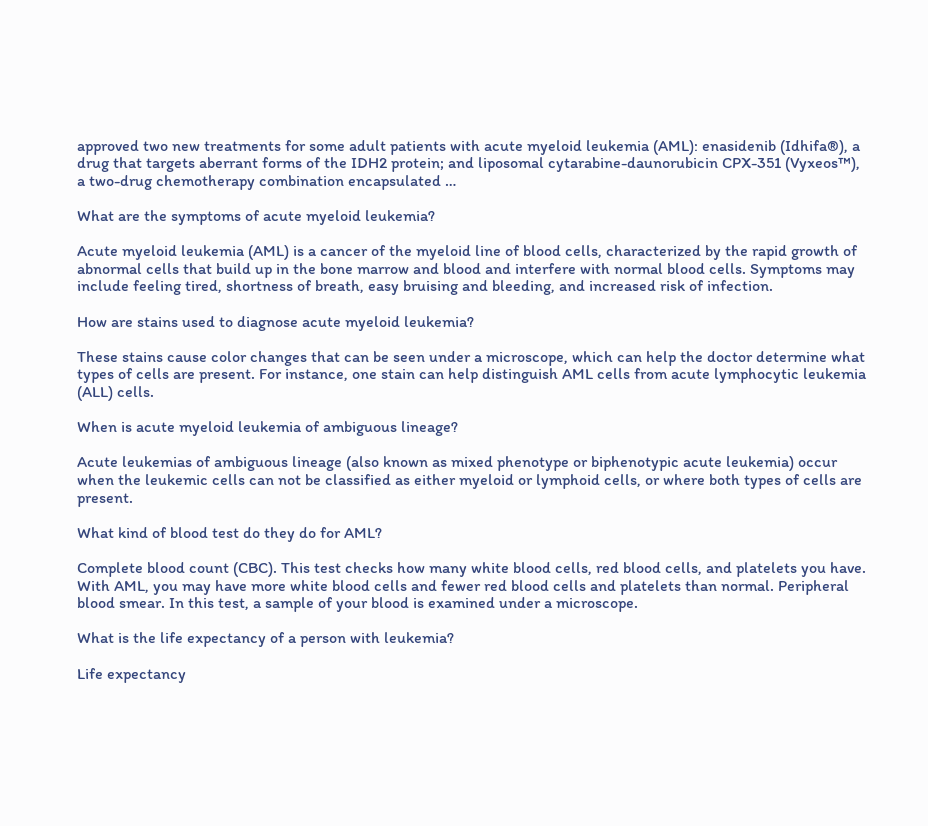approved two new treatments for some adult patients with acute myeloid leukemia (AML): enasidenib (Idhifa®), a drug that targets aberrant forms of the IDH2 protein; and liposomal cytarabine-daunorubicin CPX-351 (Vyxeos™), a two-drug chemotherapy combination encapsulated …

What are the symptoms of acute myeloid leukemia?

Acute myeloid leukemia (AML) is a cancer of the myeloid line of blood cells, characterized by the rapid growth of abnormal cells that build up in the bone marrow and blood and interfere with normal blood cells. Symptoms may include feeling tired, shortness of breath, easy bruising and bleeding, and increased risk of infection.

How are stains used to diagnose acute myeloid leukemia?

These stains cause color changes that can be seen under a microscope, which can help the doctor determine what types of cells are present. For instance, one stain can help distinguish AML cells from acute lymphocytic leukemia (ALL) cells.

When is acute myeloid leukemia of ambiguous lineage?

Acute leukemias of ambiguous lineage (also known as mixed phenotype or biphenotypic acute leukemia) occur when the leukemic cells can not be classified as either myeloid or lymphoid cells, or where both types of cells are present.

What kind of blood test do they do for AML?

Complete blood count (CBC). This test checks how many white blood cells, red blood cells, and platelets you have. With AML, you may have more white blood cells and fewer red blood cells and platelets than normal. Peripheral blood smear. In this test, a sample of your blood is examined under a microscope.

What is the life expectancy of a person with leukemia?

Life expectancy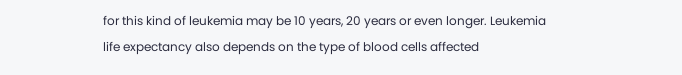for this kind of leukemia may be 10 years, 20 years or even longer. Leukemia life expectancy also depends on the type of blood cells affected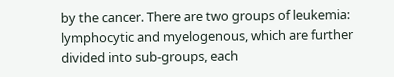by the cancer. There are two groups of leukemia: lymphocytic and myelogenous, which are further divided into sub-groups, each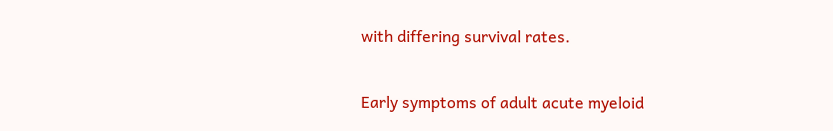with differing survival rates.

Early symptoms of adult acute myeloid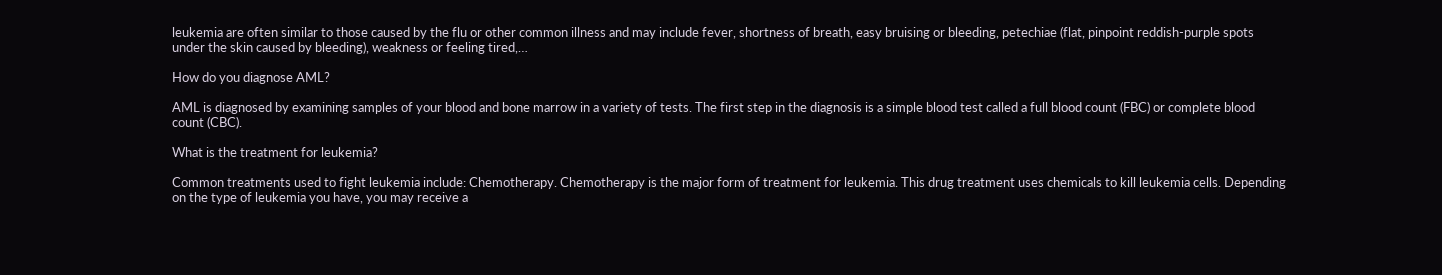leukemia are often similar to those caused by the flu or other common illness and may include fever, shortness of breath, easy bruising or bleeding, petechiae (flat, pinpoint reddish-purple spots under the skin caused by bleeding), weakness or feeling tired,…

How do you diagnose AML?

AML is diagnosed by examining samples of your blood and bone marrow in a variety of tests. The first step in the diagnosis is a simple blood test called a full blood count (FBC) or complete blood count (CBC).

What is the treatment for leukemia?

Common treatments used to fight leukemia include: Chemotherapy. Chemotherapy is the major form of treatment for leukemia. This drug treatment uses chemicals to kill leukemia cells. Depending on the type of leukemia you have, you may receive a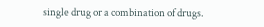single drug or a combination of drugs.